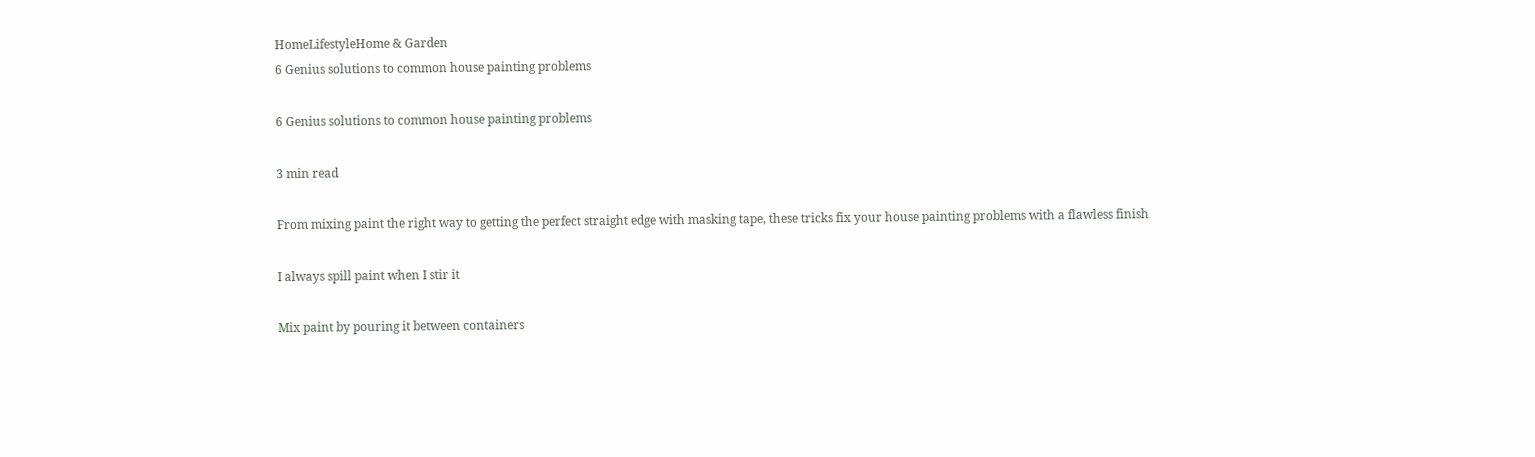HomeLifestyleHome & Garden
6 Genius solutions to common house painting problems

6 Genius solutions to common house painting problems

3 min read

From mixing paint the right way to getting the perfect straight edge with masking tape, these tricks fix your house painting problems with a flawless finish

I always spill paint when I stir it

Mix paint by pouring it between containers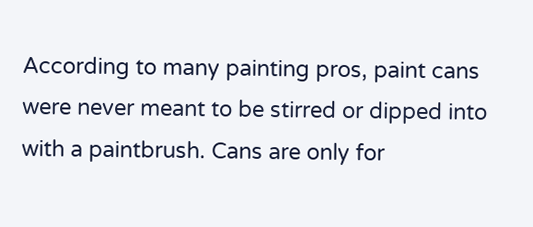According to many painting pros, paint cans were never meant to be stirred or dipped into with a paintbrush. Cans are only for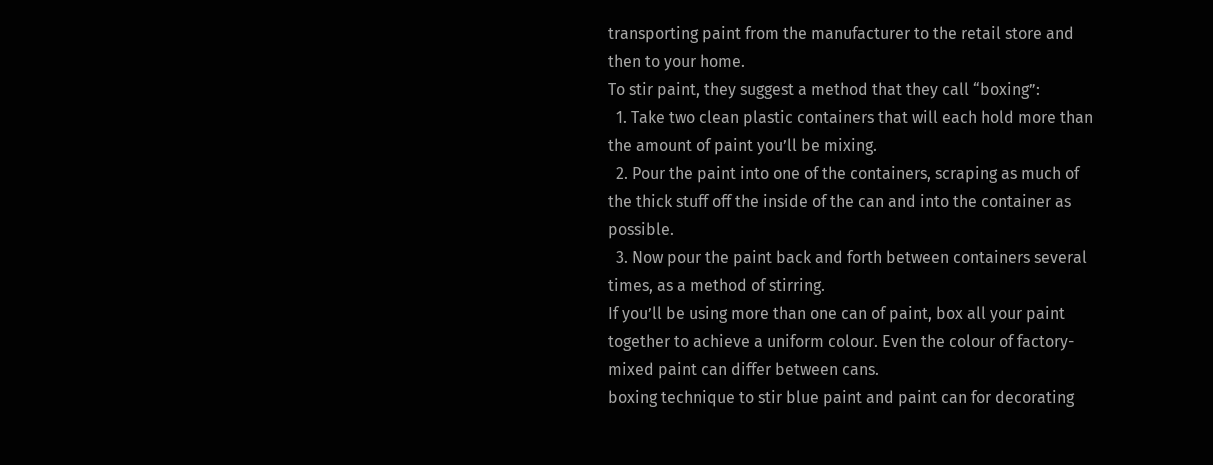transporting paint from the manufacturer to the retail store and then to your home.
To stir paint, they suggest a method that they call “boxing”:
  1. Take two clean plastic containers that will each hold more than the amount of paint you’ll be mixing.
  2. Pour the paint into one of the containers, scraping as much of the thick stuff off the inside of the can and into the container as possible.
  3. Now pour the paint back and forth between containers several times, as a method of stirring.
If you’ll be using more than one can of paint, box all your paint together to achieve a uniform colour. Even the colour of factory-mixed paint can differ between cans.
boxing technique to stir blue paint and paint can for decorating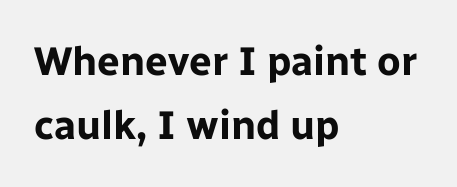Whenever I paint or caulk, I wind up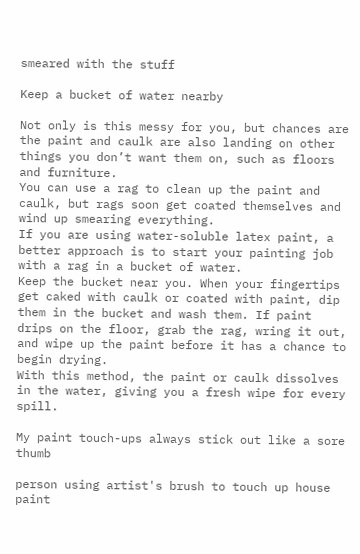smeared with the stuff

Keep a bucket of water nearby

Not only is this messy for you, but chances are the paint and caulk are also landing on other things you don’t want them on, such as floors and furniture.
You can use a rag to clean up the paint and caulk, but rags soon get coated themselves and wind up smearing everything.
If you are using water-soluble latex paint, a better approach is to start your painting job with a rag in a bucket of water.
Keep the bucket near you. When your fingertips get caked with caulk or coated with paint, dip them in the bucket and wash them. If paint drips on the floor, grab the rag, wring it out, and wipe up the paint before it has a chance to begin drying.
With this method, the paint or caulk dissolves in the water, giving you a fresh wipe for every spill.

My paint touch-ups always stick out like a sore thumb

person using artist's brush to touch up house paint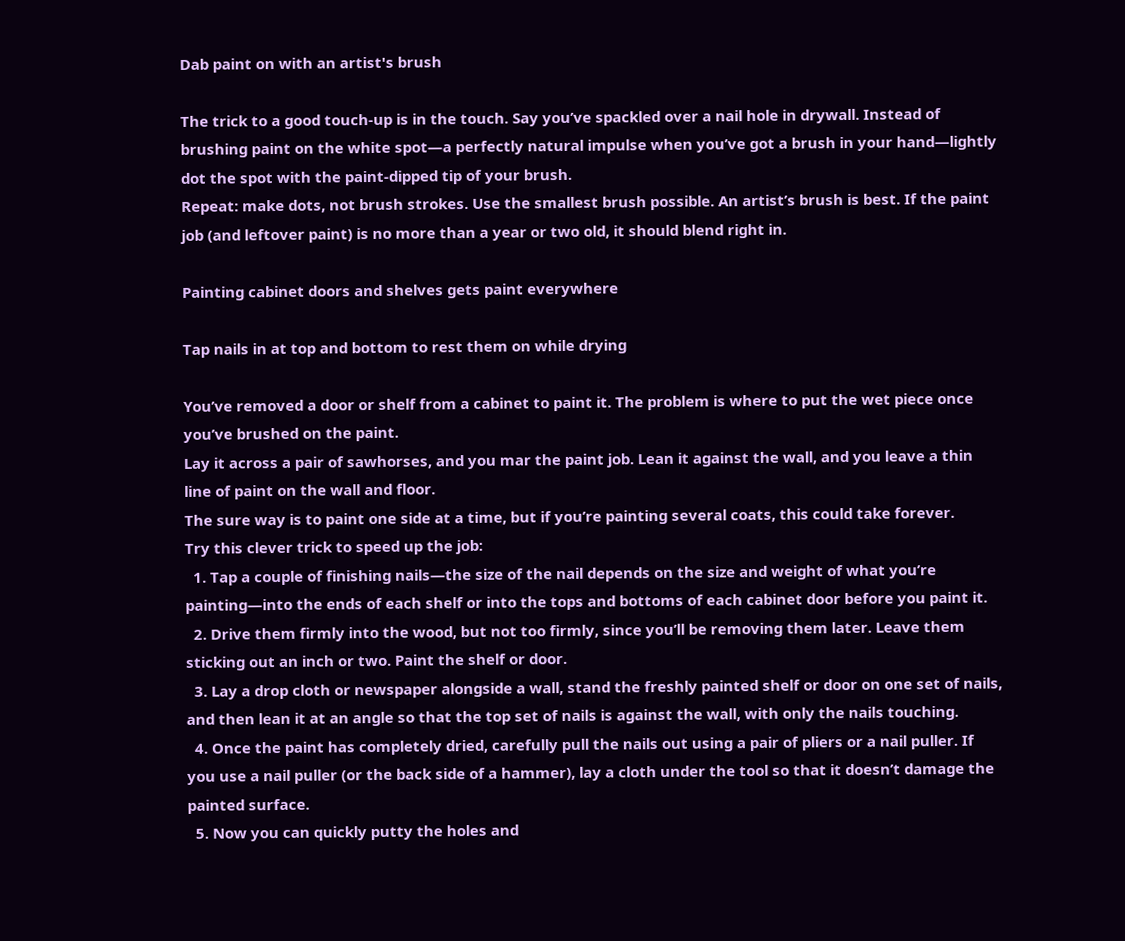Dab paint on with an artist's brush

The trick to a good touch-up is in the touch. Say you’ve spackled over a nail hole in drywall. Instead of brushing paint on the white spot—a perfectly natural impulse when you’ve got a brush in your hand—lightly dot the spot with the paint-dipped tip of your brush.
Repeat: make dots, not brush strokes. Use the smallest brush possible. An artist’s brush is best. If the paint job (and leftover paint) is no more than a year or two old, it should blend right in.

Painting cabinet doors and shelves gets paint everywhere

Tap nails in at top and bottom to rest them on while drying

You’ve removed a door or shelf from a cabinet to paint it. The problem is where to put the wet piece once you’ve brushed on the paint.
Lay it across a pair of sawhorses, and you mar the paint job. Lean it against the wall, and you leave a thin line of paint on the wall and floor.
The sure way is to paint one side at a time, but if you’re painting several coats, this could take forever.
Try this clever trick to speed up the job:
  1. Tap a couple of finishing nails—the size of the nail depends on the size and weight of what you’re painting—into the ends of each shelf or into the tops and bottoms of each cabinet door before you paint it.
  2. Drive them firmly into the wood, but not too firmly, since you’ll be removing them later. Leave them sticking out an inch or two. Paint the shelf or door.
  3. Lay a drop cloth or newspaper alongside a wall, stand the freshly painted shelf or door on one set of nails, and then lean it at an angle so that the top set of nails is against the wall, with only the nails touching.
  4. Once the paint has completely dried, carefully pull the nails out using a pair of pliers or a nail puller. If you use a nail puller (or the back side of a hammer), lay a cloth under the tool so that it doesn’t damage the painted surface.
  5. Now you can quickly putty the holes and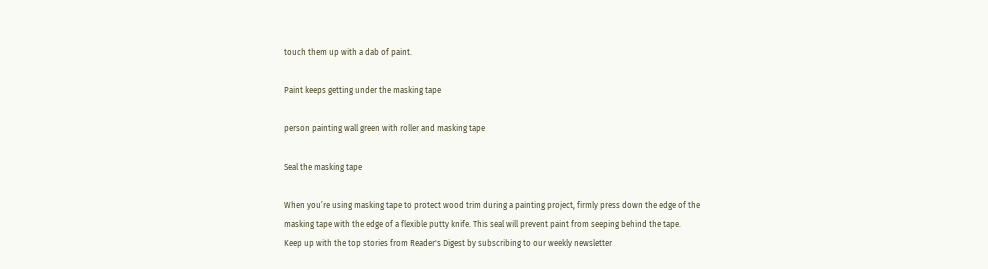touch them up with a dab of paint.

Paint keeps getting under the masking tape

person painting wall green with roller and masking tape

Seal the masking tape

When you’re using masking tape to protect wood trim during a painting project, firmly press down the edge of the masking tape with the edge of a flexible putty knife. This seal will prevent paint from seeping behind the tape.
Keep up with the top stories from Reader's Digest by subscribing to our weekly newsletter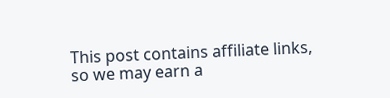This post contains affiliate links, so we may earn a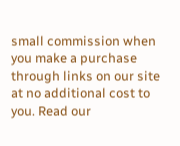small commission when you make a purchase through links on our site at no additional cost to you. Read our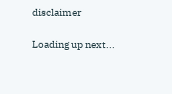disclaimer

Loading up next...